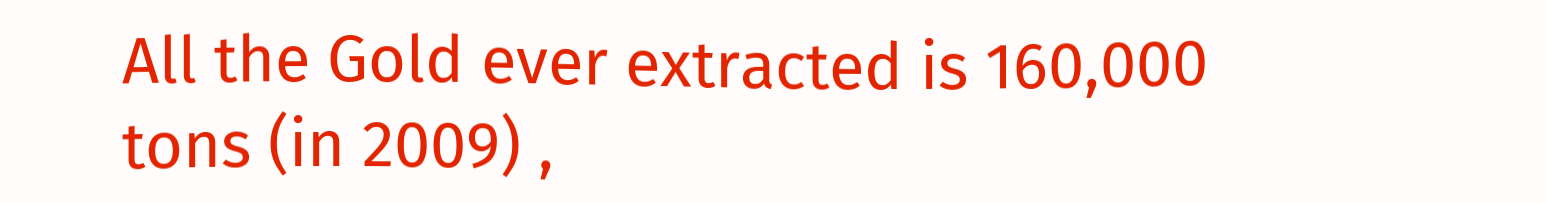All the Gold ever extracted is 160,000 tons (in 2009) ,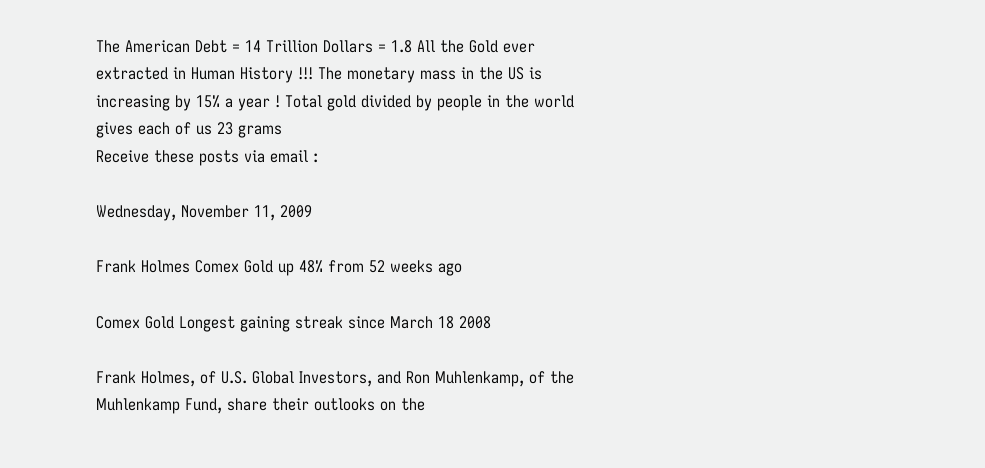The American Debt = 14 Trillion Dollars = 1.8 All the Gold ever extracted in Human History !!! The monetary mass in the US is increasing by 15% a year ! Total gold divided by people in the world gives each of us 23 grams
Receive these posts via email :

Wednesday, November 11, 2009

Frank Holmes Comex Gold up 48% from 52 weeks ago

Comex Gold Longest gaining streak since March 18 2008

Frank Holmes, of U.S. Global Investors, and Ron Muhlenkamp, of the Muhlenkamp Fund, share their outlooks on the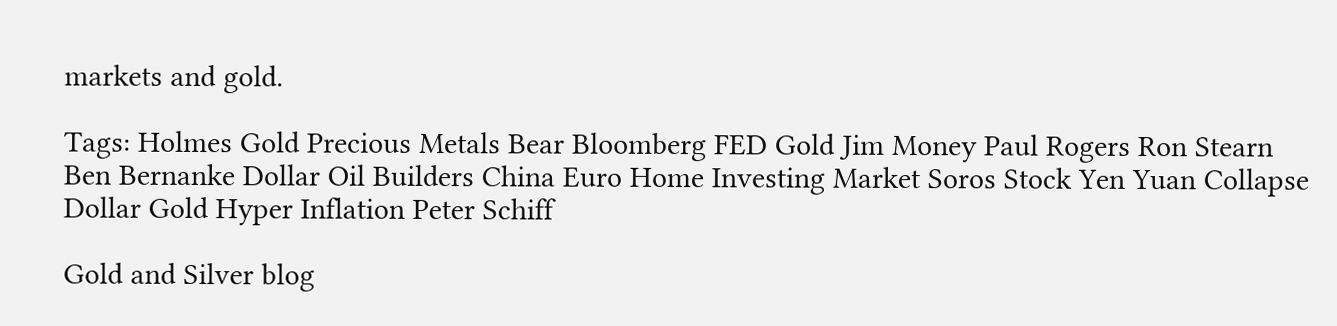markets and gold.

Tags: Holmes Gold Precious Metals Bear Bloomberg FED Gold Jim Money Paul Rogers Ron Stearn Ben Bernanke Dollar Oil Builders China Euro Home Investing Market Soros Stock Yen Yuan Collapse Dollar Gold Hyper Inflation Peter Schiff

Gold and Silver blog